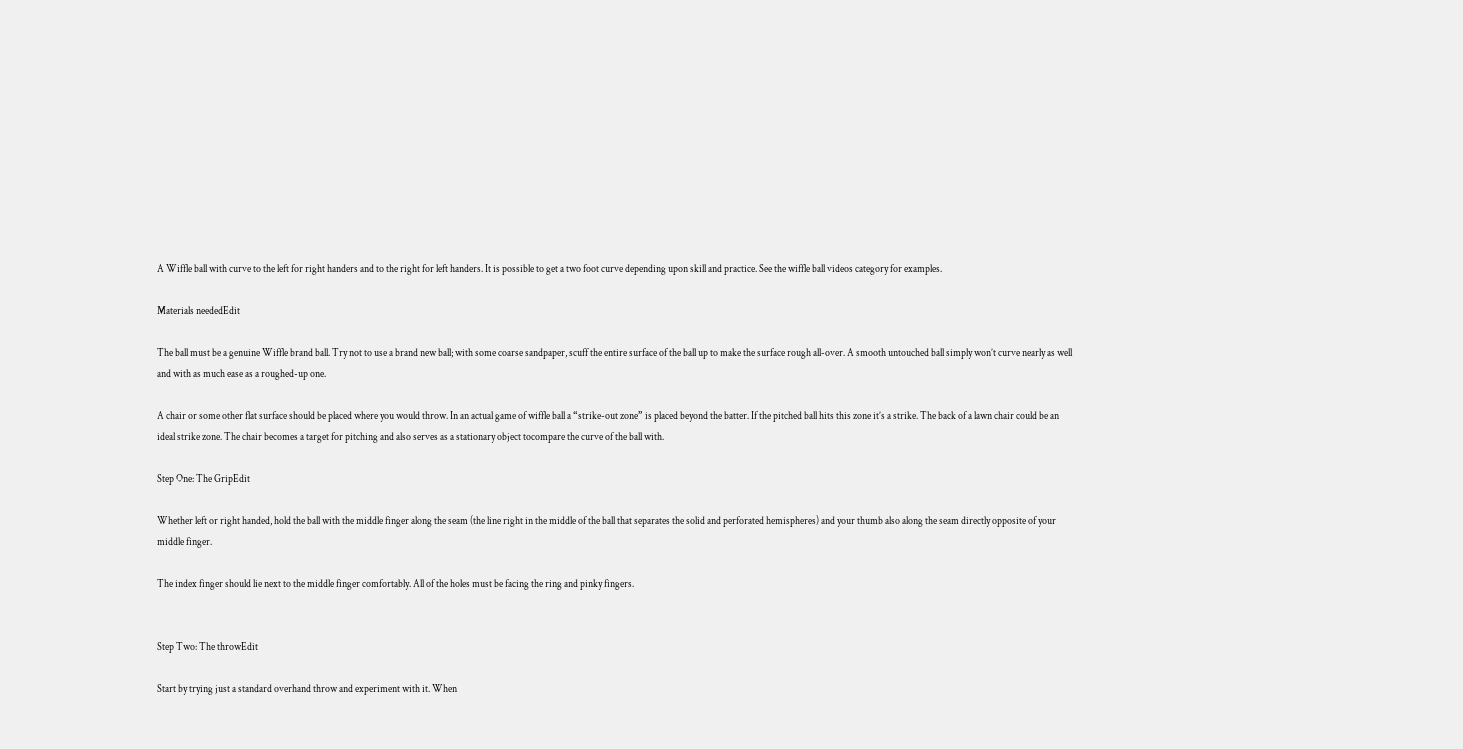A Wiffle ball with curve to the left for right handers and to the right for left handers. It is possible to get a two foot curve depending upon skill and practice. See the wiffle ball videos category for examples.

Materials neededEdit

The ball must be a genuine Wiffle brand ball. Try not to use a brand new ball; with some coarse sandpaper, scuff the entire surface of the ball up to make the surface rough all-over. A smooth untouched ball simply won’t curve nearly as well and with as much ease as a roughed-up one.

A chair or some other flat surface should be placed where you would throw. In an actual game of wiffle ball a “strike-out zone” is placed beyond the batter. If the pitched ball hits this zone it’s a strike. The back of a lawn chair could be an ideal strike zone. The chair becomes a target for pitching and also serves as a stationary object tocompare the curve of the ball with.

Step One: The GripEdit

Whether left or right handed, hold the ball with the middle finger along the seam (the line right in the middle of the ball that separates the solid and perforated hemispheres) and your thumb also along the seam directly opposite of your middle finger.

The index finger should lie next to the middle finger comfortably. All of the holes must be facing the ring and pinky fingers.


Step Two: The throwEdit

Start by trying just a standard overhand throw and experiment with it. When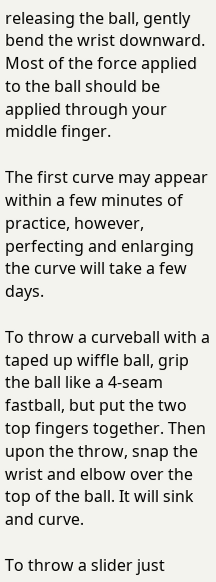releasing the ball, gently bend the wrist downward. Most of the force applied to the ball should be applied through your middle finger.

The first curve may appear within a few minutes of practice, however, perfecting and enlarging the curve will take a few days.

To throw a curveball with a taped up wiffle ball, grip the ball like a 4-seam fastball, but put the two top fingers together. Then upon the throw, snap the wrist and elbow over the top of the ball. It will sink and curve.

To throw a slider just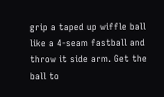grip a taped up wiffle ball like a 4-seam fastball and throw it side arm. Get the ball to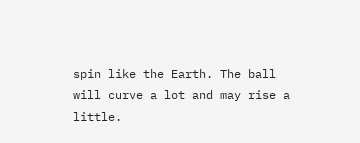spin like the Earth. The ball will curve a lot and may rise a little.